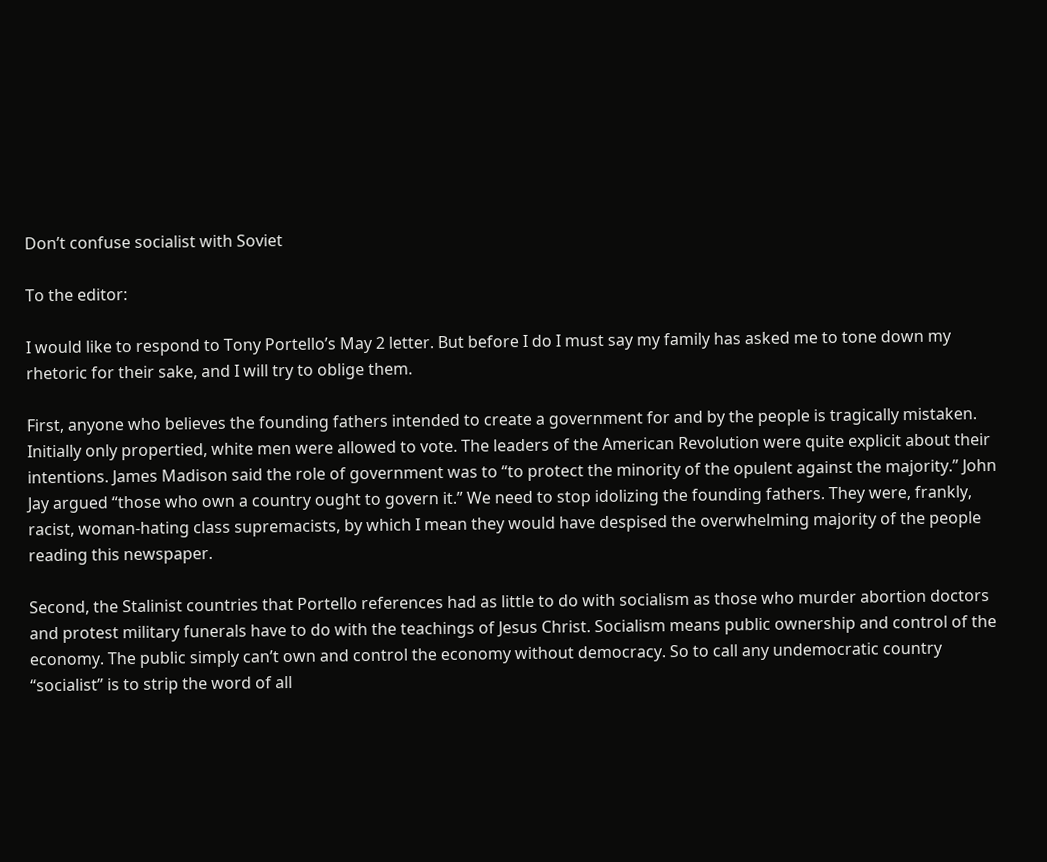Don’t confuse socialist with Soviet

To the editor:

I would like to respond to Tony Portello’s May 2 letter. But before I do I must say my family has asked me to tone down my rhetoric for their sake, and I will try to oblige them.

First, anyone who believes the founding fathers intended to create a government for and by the people is tragically mistaken. Initially only propertied, white men were allowed to vote. The leaders of the American Revolution were quite explicit about their intentions. James Madison said the role of government was to “to protect the minority of the opulent against the majority.” John Jay argued “those who own a country ought to govern it.” We need to stop idolizing the founding fathers. They were, frankly, racist, woman-hating class supremacists, by which I mean they would have despised the overwhelming majority of the people reading this newspaper.

Second, the Stalinist countries that Portello references had as little to do with socialism as those who murder abortion doctors and protest military funerals have to do with the teachings of Jesus Christ. Socialism means public ownership and control of the economy. The public simply can’t own and control the economy without democracy. So to call any undemocratic country “socialist” is to strip the word of all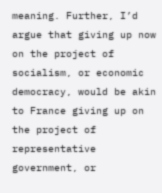meaning. Further, I’d argue that giving up now on the project of socialism, or economic democracy, would be akin to France giving up on the project of representative government, or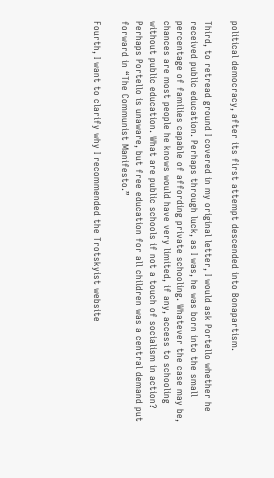political democracy, after its first attempt descended into Bonapartism.

Third, to retread ground I covered in my original letter, I would ask Portello whether he received public education. Perhaps through luck, as I was, he was born into the small percentage of families capable of affording private schooling. Whatever the case may be, chances are most people he knows would have very limited, if any, access to schooling without public education. What are public schools if not a touch of socialism in action? Perhaps Portello is unaware, but free education for all children was a central demand put forward in “The Communist Manifesto.”

Fourth, I want to clarify why I recommended the Trotskyist website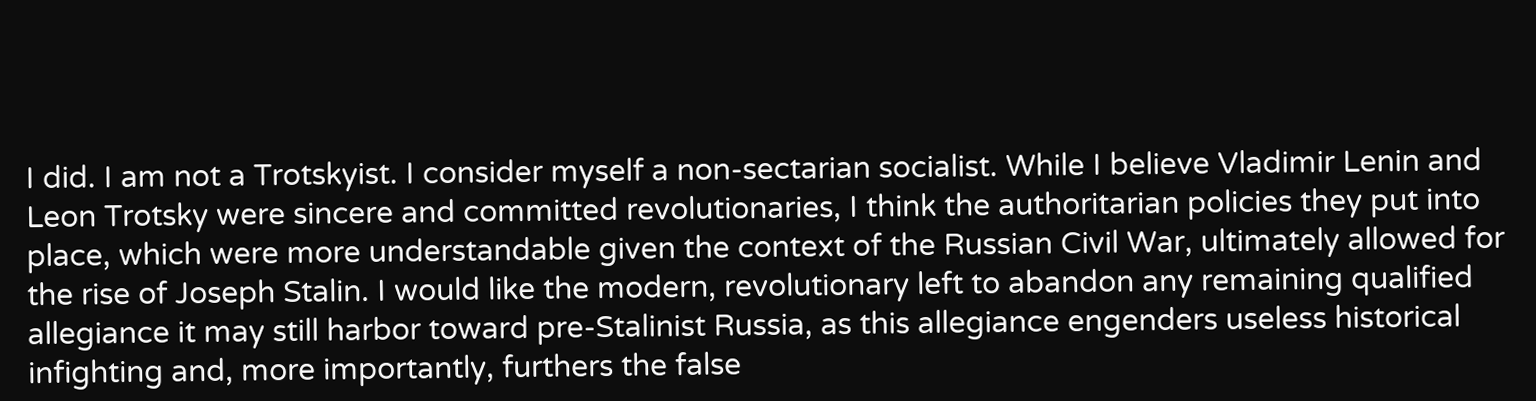I did. I am not a Trotskyist. I consider myself a non-sectarian socialist. While I believe Vladimir Lenin and Leon Trotsky were sincere and committed revolutionaries, I think the authoritarian policies they put into place, which were more understandable given the context of the Russian Civil War, ultimately allowed for the rise of Joseph Stalin. I would like the modern, revolutionary left to abandon any remaining qualified allegiance it may still harbor toward pre-Stalinist Russia, as this allegiance engenders useless historical infighting and, more importantly, furthers the false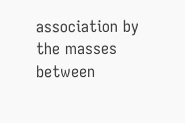association by the masses between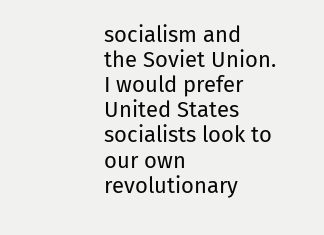socialism and the Soviet Union. I would prefer United States socialists look to our own revolutionary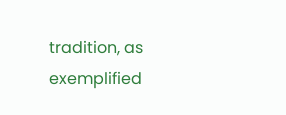tradition, as exemplified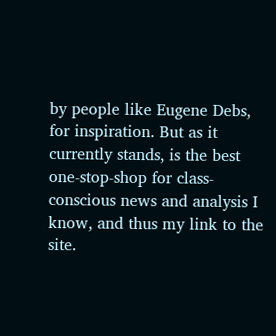by people like Eugene Debs, for inspiration. But as it currently stands, is the best one-stop-shop for class-conscious news and analysis I know, and thus my link to the site.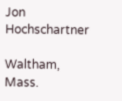Jon Hochschartner

Waltham, Mass.